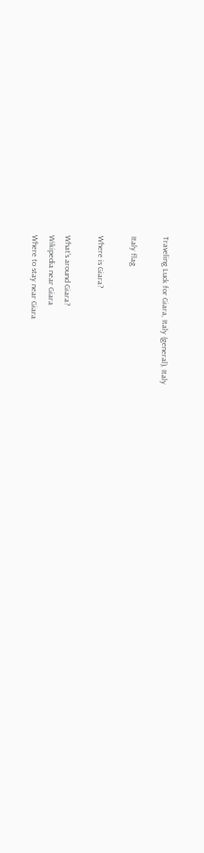Traveling Luck for Giara, Italy (general), Italy

Italy flag

Where is Giara?

What's around Giara?
Wikipedia near Giara
Where to stay near Giara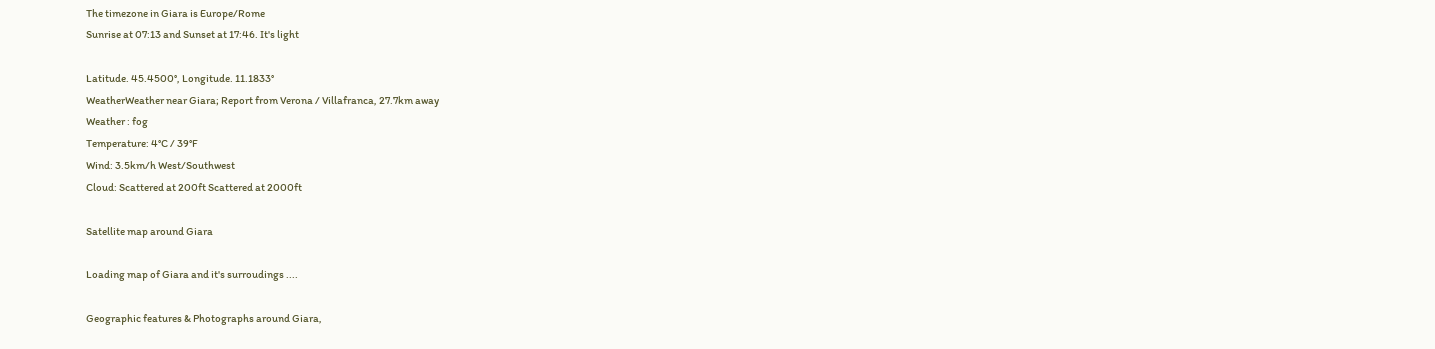The timezone in Giara is Europe/Rome
Sunrise at 07:13 and Sunset at 17:46. It's light

Latitude. 45.4500°, Longitude. 11.1833°
WeatherWeather near Giara; Report from Verona / Villafranca, 27.7km away
Weather : fog
Temperature: 4°C / 39°F
Wind: 3.5km/h West/Southwest
Cloud: Scattered at 200ft Scattered at 2000ft

Satellite map around Giara

Loading map of Giara and it's surroudings ....

Geographic features & Photographs around Giara,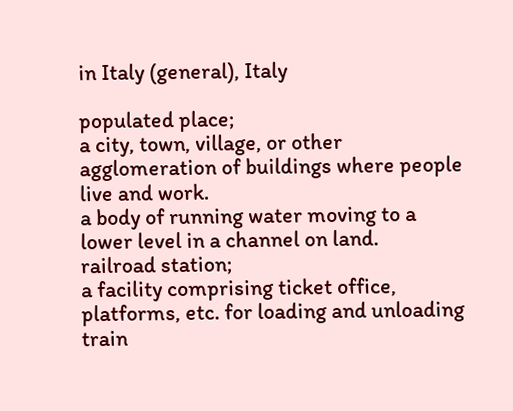in Italy (general), Italy

populated place;
a city, town, village, or other agglomeration of buildings where people live and work.
a body of running water moving to a lower level in a channel on land.
railroad station;
a facility comprising ticket office, platforms, etc. for loading and unloading train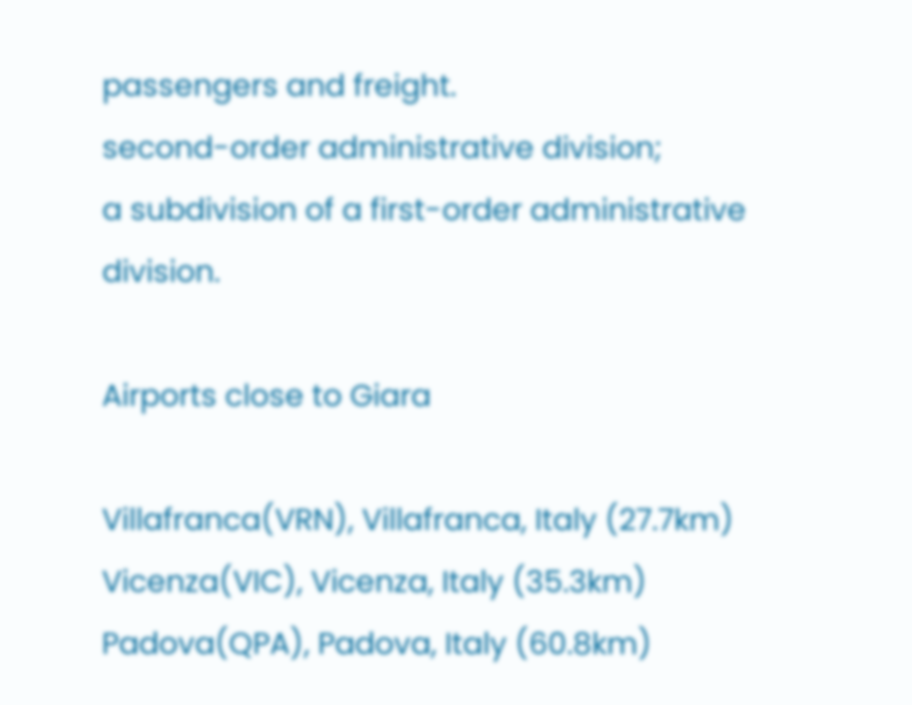passengers and freight.
second-order administrative division;
a subdivision of a first-order administrative division.

Airports close to Giara

Villafranca(VRN), Villafranca, Italy (27.7km)
Vicenza(VIC), Vicenza, Italy (35.3km)
Padova(QPA), Padova, Italy (60.8km)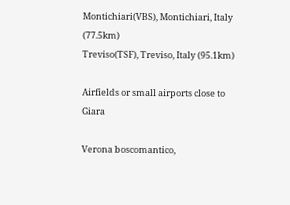Montichiari(VBS), Montichiari, Italy (77.5km)
Treviso(TSF), Treviso, Italy (95.1km)

Airfields or small airports close to Giara

Verona boscomantico,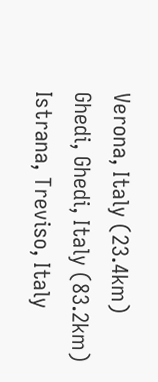Verona, Italy (23.4km)
Ghedi, Ghedi, Italy (83.2km)
Istrana, Treviso, Italy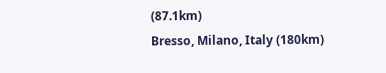(87.1km)
Bresso, Milano, Italy (180km)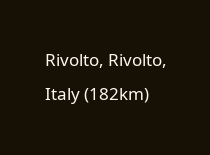Rivolto, Rivolto, Italy (182km)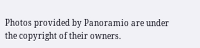Photos provided by Panoramio are under the copyright of their owners.